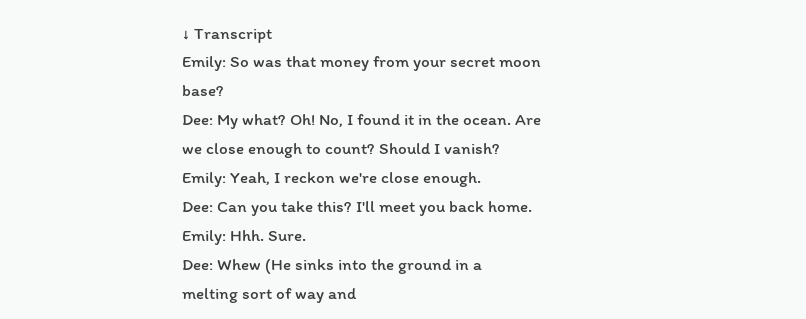↓ Transcript
Emily: So was that money from your secret moon base?
Dee: My what? Oh! No, I found it in the ocean. Are we close enough to count? Should I vanish?
Emily: Yeah, I reckon we're close enough.
Dee: Can you take this? I'll meet you back home.
Emily: Hhh. Sure.
Dee: Whew (He sinks into the ground in a melting sort of way and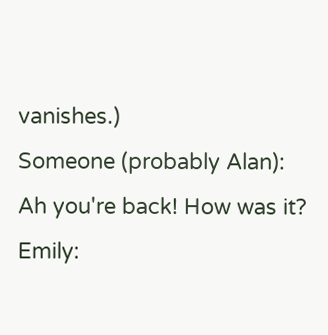vanishes.)
Someone (probably Alan):
Ah you're back! How was it?
Emily: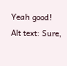Yeah good!
Alt text: Sure,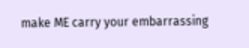make ME carry your embarrassing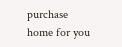purchase home for you